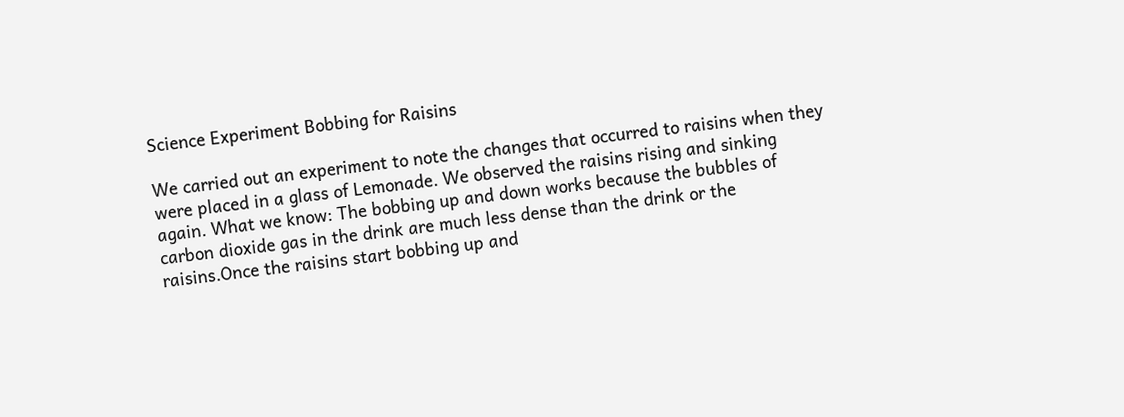Science Experiment Bobbing for Raisins

We carried out an experiment to note the changes that occurred to raisins when they were placed in a glass of Lemonade. We observed the raisins rising and sinking again. What we know: The bobbing up and down works because the bubbles of carbon dioxide gas in the drink are much less dense than the drink or the raisins.Once the raisins start bobbing up and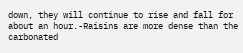down, they will continue to rise and fall for about an hour.-Raisins are more dense than the carbonated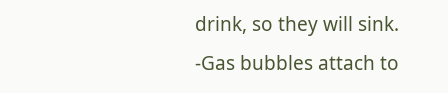drink, so they will sink.
-Gas bubbles attach to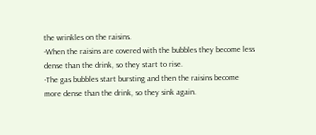the wrinkles on the raisins.
-When the raisins are covered with the bubbles they become less dense than the drink, so they start to rise.
-The gas bubbles start bursting and then the raisins become more dense than the drink, so they sink again.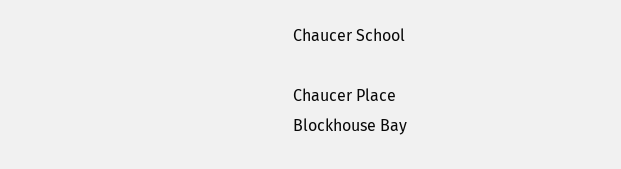Chaucer School

Chaucer Place
Blockhouse Bay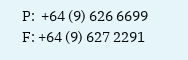P:  +64 (9) 626 6699
F: +64 (9) 627 2291